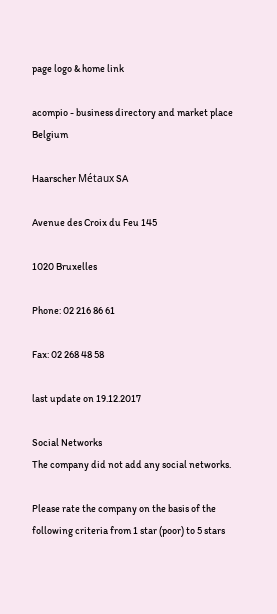page logo & home link

acompio - business directory and market place Belgium

Haarscher Métaux SA

Avenue des Croix du Feu 145

1020 Bruxelles

Phone: 02 216 86 61

Fax: 02 268 48 58

last update on 19.12.2017

Social Networks
The company did not add any social networks.

Please rate the company on the basis of the following criteria from 1 star (poor) to 5 stars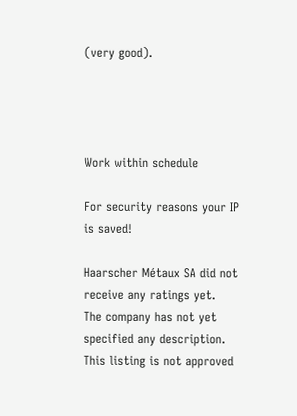(very good).




Work within schedule

For security reasons your IP is saved!

Haarscher Métaux SA did not receive any ratings yet.
The company has not yet specified any description.
This listing is not approved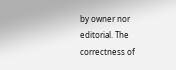by owner nor editorial. The correctness of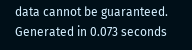data cannot be guaranteed.
Generated in 0.073 seconds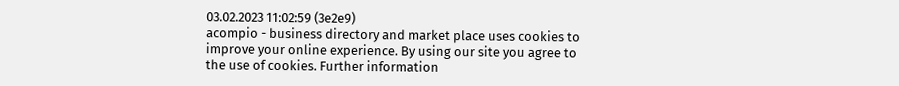03.02.2023 11:02:59 (3e2e9)
acompio - business directory and market place uses cookies to improve your online experience. By using our site you agree to the use of cookies. Further information